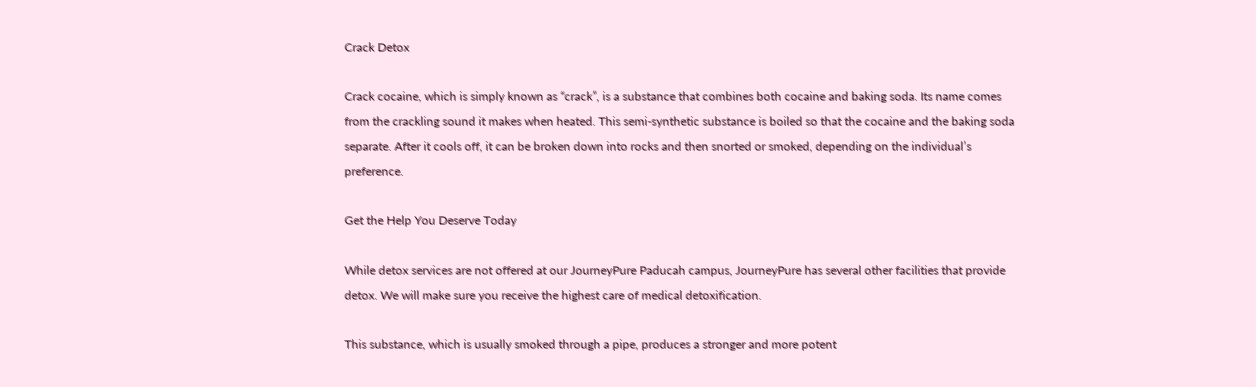Crack Detox

Crack cocaine, which is simply known as “crack”, is a substance that combines both cocaine and baking soda. Its name comes from the crackling sound it makes when heated. This semi-synthetic substance is boiled so that the cocaine and the baking soda separate. After it cools off, it can be broken down into rocks and then snorted or smoked, depending on the individual’s preference.

Get the Help You Deserve Today

While detox services are not offered at our JourneyPure Paducah campus, JourneyPure has several other facilities that provide detox. We will make sure you receive the highest care of medical detoxification.

This substance, which is usually smoked through a pipe, produces a stronger and more potent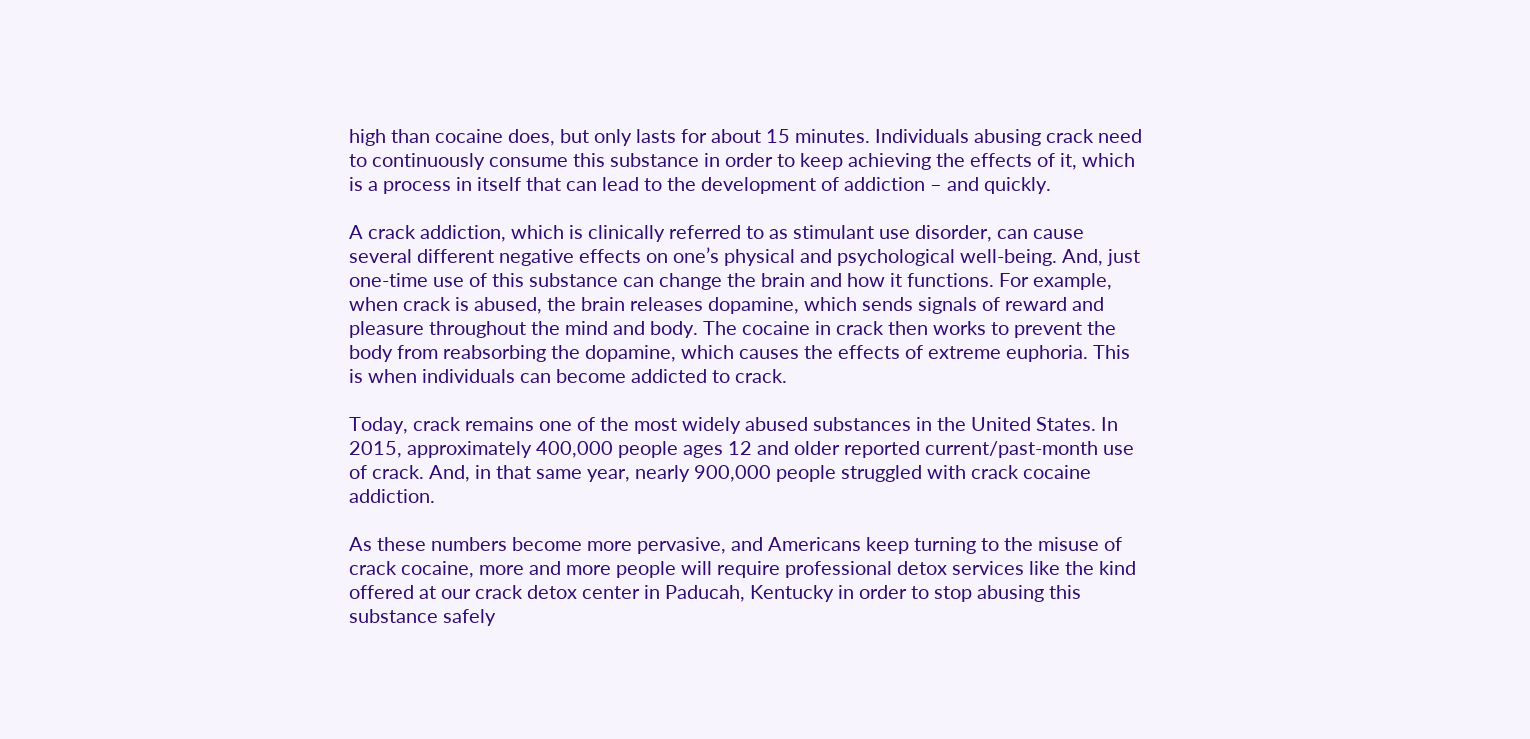high than cocaine does, but only lasts for about 15 minutes. Individuals abusing crack need to continuously consume this substance in order to keep achieving the effects of it, which is a process in itself that can lead to the development of addiction – and quickly.

A crack addiction, which is clinically referred to as stimulant use disorder, can cause several different negative effects on one’s physical and psychological well-being. And, just one-time use of this substance can change the brain and how it functions. For example, when crack is abused, the brain releases dopamine, which sends signals of reward and pleasure throughout the mind and body. The cocaine in crack then works to prevent the body from reabsorbing the dopamine, which causes the effects of extreme euphoria. This is when individuals can become addicted to crack.

Today, crack remains one of the most widely abused substances in the United States. In 2015, approximately 400,000 people ages 12 and older reported current/past-month use of crack. And, in that same year, nearly 900,000 people struggled with crack cocaine addiction.

As these numbers become more pervasive, and Americans keep turning to the misuse of crack cocaine, more and more people will require professional detox services like the kind offered at our crack detox center in Paducah, Kentucky in order to stop abusing this substance safely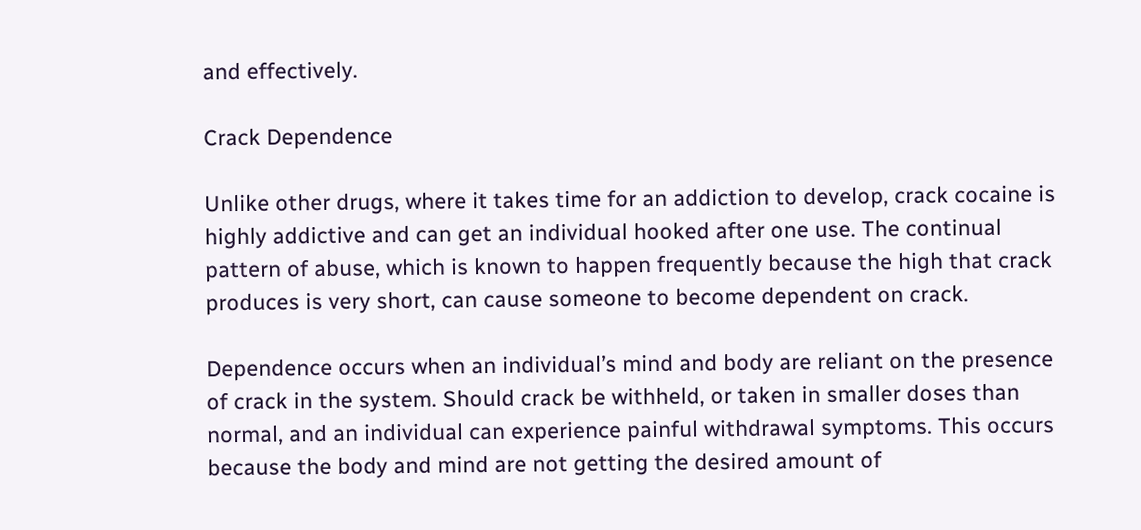and effectively.

Crack Dependence

Unlike other drugs, where it takes time for an addiction to develop, crack cocaine is highly addictive and can get an individual hooked after one use. The continual pattern of abuse, which is known to happen frequently because the high that crack produces is very short, can cause someone to become dependent on crack.

Dependence occurs when an individual’s mind and body are reliant on the presence of crack in the system. Should crack be withheld, or taken in smaller doses than normal, and an individual can experience painful withdrawal symptoms. This occurs because the body and mind are not getting the desired amount of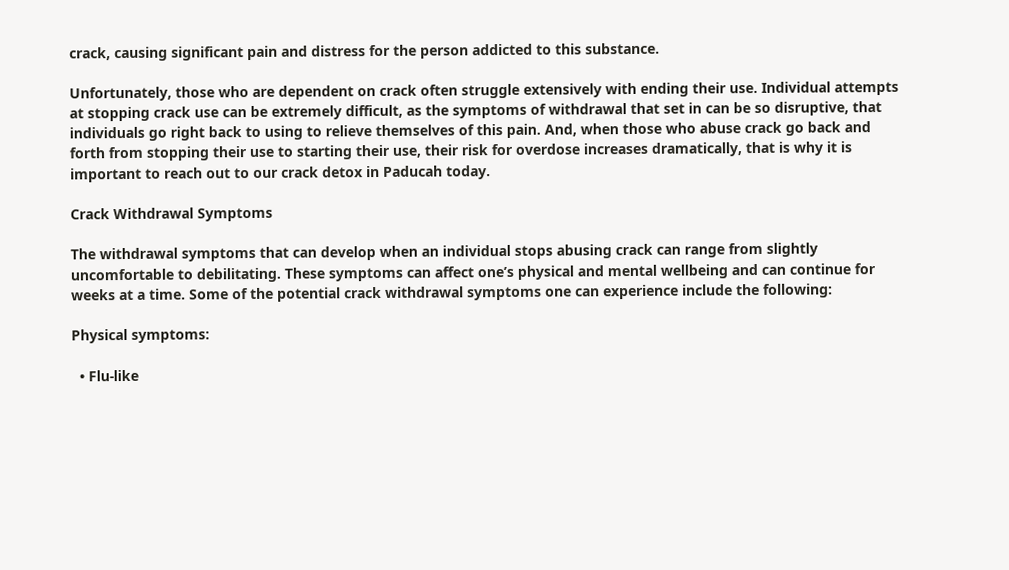crack, causing significant pain and distress for the person addicted to this substance.

Unfortunately, those who are dependent on crack often struggle extensively with ending their use. Individual attempts at stopping crack use can be extremely difficult, as the symptoms of withdrawal that set in can be so disruptive, that individuals go right back to using to relieve themselves of this pain. And, when those who abuse crack go back and forth from stopping their use to starting their use, their risk for overdose increases dramatically, that is why it is important to reach out to our crack detox in Paducah today.

Crack Withdrawal Symptoms

The withdrawal symptoms that can develop when an individual stops abusing crack can range from slightly uncomfortable to debilitating. These symptoms can affect one’s physical and mental wellbeing and can continue for weeks at a time. Some of the potential crack withdrawal symptoms one can experience include the following:

Physical symptoms:

  • Flu-like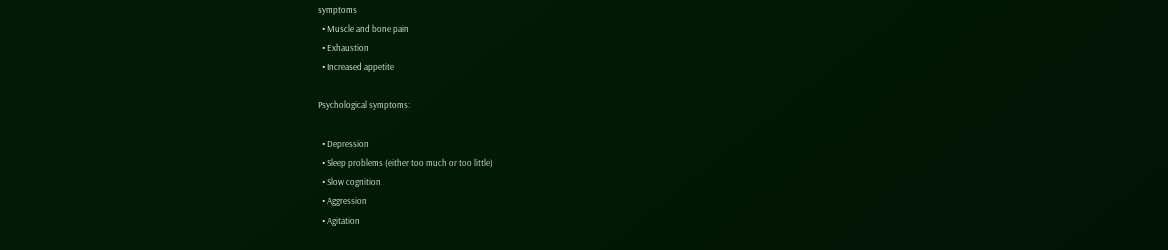symptoms
  • Muscle and bone pain
  • Exhaustion
  • Increased appetite

Psychological symptoms:

  • Depression
  • Sleep problems (either too much or too little)
  • Slow cognition
  • Aggression
  • Agitation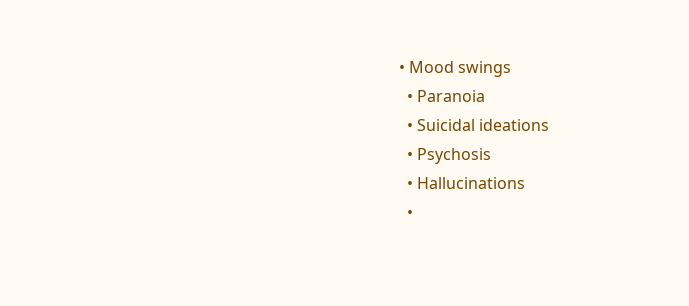• Mood swings
  • Paranoia
  • Suicidal ideations
  • Psychosis
  • Hallucinations
  •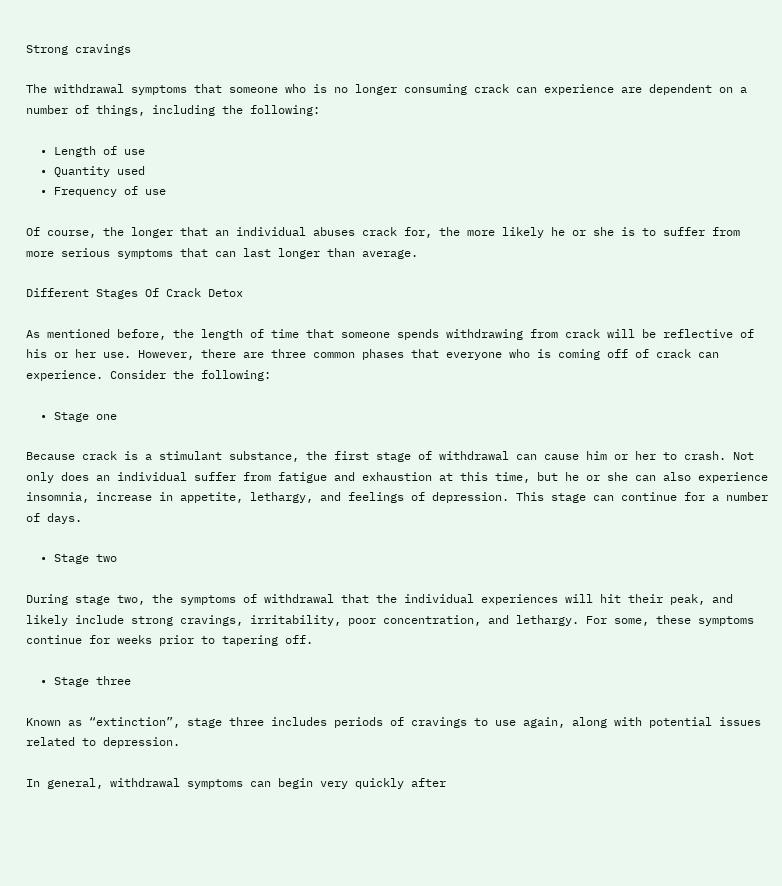Strong cravings

The withdrawal symptoms that someone who is no longer consuming crack can experience are dependent on a number of things, including the following:

  • Length of use
  • Quantity used
  • Frequency of use

Of course, the longer that an individual abuses crack for, the more likely he or she is to suffer from more serious symptoms that can last longer than average.

Different Stages Of Crack Detox

As mentioned before, the length of time that someone spends withdrawing from crack will be reflective of his or her use. However, there are three common phases that everyone who is coming off of crack can experience. Consider the following:

  • Stage one

Because crack is a stimulant substance, the first stage of withdrawal can cause him or her to crash. Not only does an individual suffer from fatigue and exhaustion at this time, but he or she can also experience insomnia, increase in appetite, lethargy, and feelings of depression. This stage can continue for a number of days.

  • Stage two

During stage two, the symptoms of withdrawal that the individual experiences will hit their peak, and likely include strong cravings, irritability, poor concentration, and lethargy. For some, these symptoms continue for weeks prior to tapering off.

  • Stage three

Known as “extinction”, stage three includes periods of cravings to use again, along with potential issues related to depression.

In general, withdrawal symptoms can begin very quickly after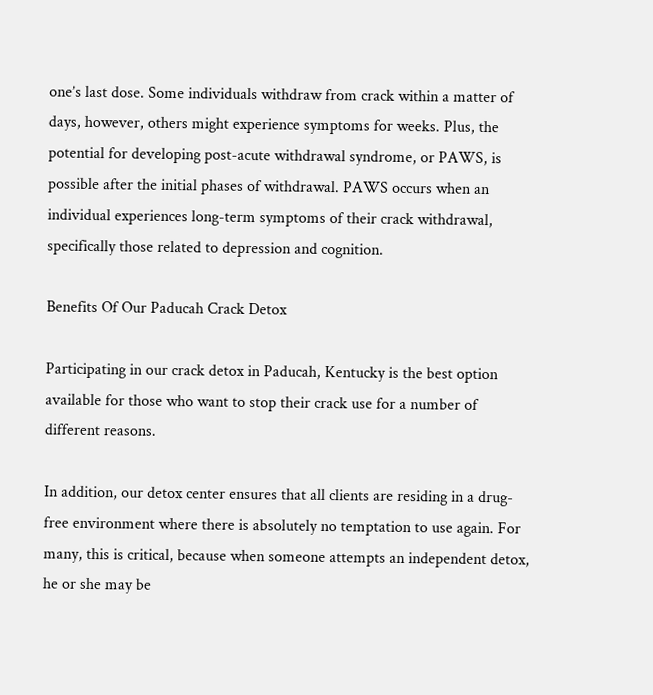one’s last dose. Some individuals withdraw from crack within a matter of days, however, others might experience symptoms for weeks. Plus, the potential for developing post-acute withdrawal syndrome, or PAWS, is possible after the initial phases of withdrawal. PAWS occurs when an individual experiences long-term symptoms of their crack withdrawal, specifically those related to depression and cognition.

Benefits Of Our Paducah Crack Detox

Participating in our crack detox in Paducah, Kentucky is the best option available for those who want to stop their crack use for a number of different reasons.

In addition, our detox center ensures that all clients are residing in a drug-free environment where there is absolutely no temptation to use again. For many, this is critical, because when someone attempts an independent detox, he or she may be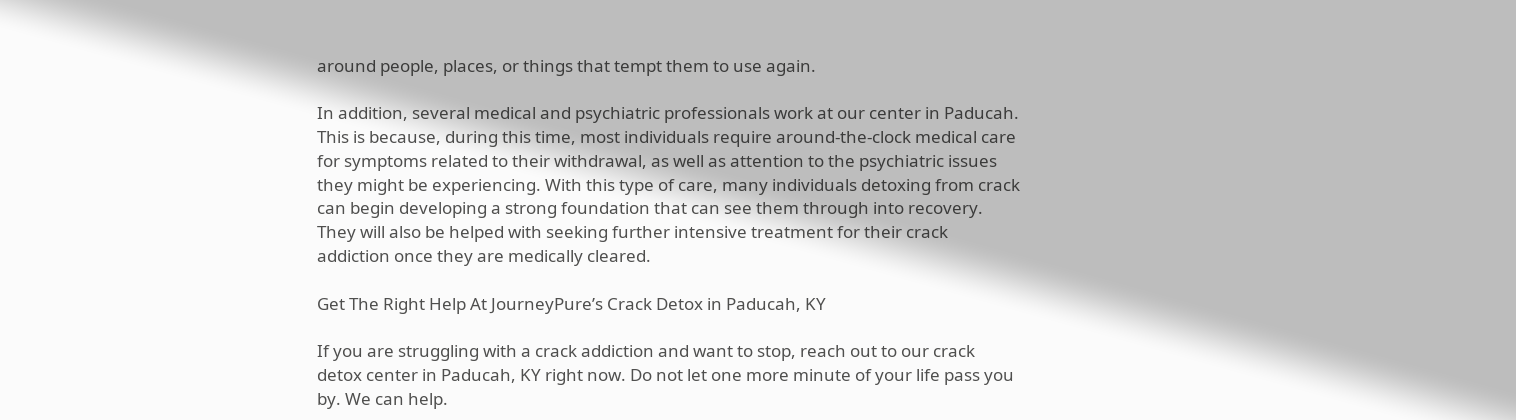around people, places, or things that tempt them to use again.

In addition, several medical and psychiatric professionals work at our center in Paducah. This is because, during this time, most individuals require around-the-clock medical care for symptoms related to their withdrawal, as well as attention to the psychiatric issues they might be experiencing. With this type of care, many individuals detoxing from crack can begin developing a strong foundation that can see them through into recovery. They will also be helped with seeking further intensive treatment for their crack addiction once they are medically cleared.

Get The Right Help At JourneyPure’s Crack Detox in Paducah, KY

If you are struggling with a crack addiction and want to stop, reach out to our crack detox center in Paducah, KY right now. Do not let one more minute of your life pass you by. We can help.